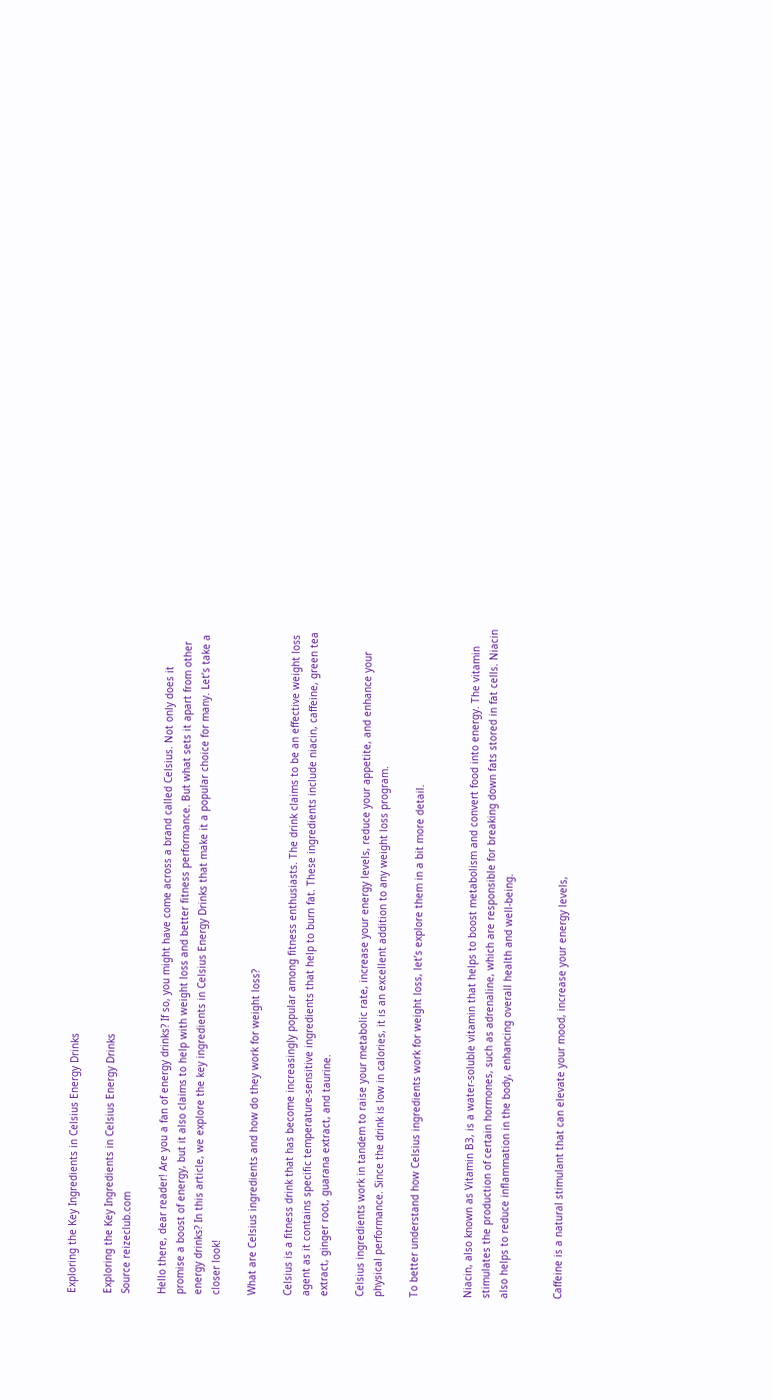Exploring the Key Ingredients in Celsius Energy Drinks

Exploring the Key Ingredients in Celsius Energy Drinks
Source reizeclub.com

Hello there, dear reader! Are you a fan of energy drinks? If so, you might have come across a brand called Celsius. Not only does it promise a boost of energy, but it also claims to help with weight loss and better fitness performance. But what sets it apart from other energy drinks? In this article, we explore the key ingredients in Celsius Energy Drinks that make it a popular choice for many. Let’s take a closer look!

What are Celsius ingredients and how do they work for weight loss?

Celsius is a fitness drink that has become increasingly popular among fitness enthusiasts. The drink claims to be an effective weight loss agent as it contains specific temperature-sensitive ingredients that help to burn fat. These ingredients include niacin, caffeine, green tea extract, ginger root, guarana extract, and taurine.

Celsius ingredients work in tandem to raise your metabolic rate, increase your energy levels, reduce your appetite, and enhance your physical performance. Since the drink is low in calories, it is an excellent addition to any weight loss program.

To better understand how Celsius ingredients work for weight loss, let’s explore them in a bit more detail.


Niacin, also known as Vitamin B3, is a water-soluble vitamin that helps to boost metabolism and convert food into energy. The vitamin stimulates the production of certain hormones, such as adrenaline, which are responsible for breaking down fats stored in fat cells. Niacin also helps to reduce inflammation in the body, enhancing overall health and well-being.


Caffeine is a natural stimulant that can elevate your mood, increase your energy levels,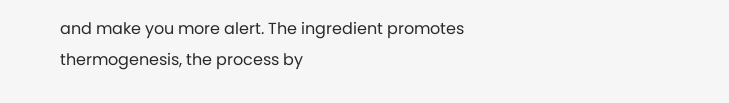and make you more alert. The ingredient promotes thermogenesis, the process by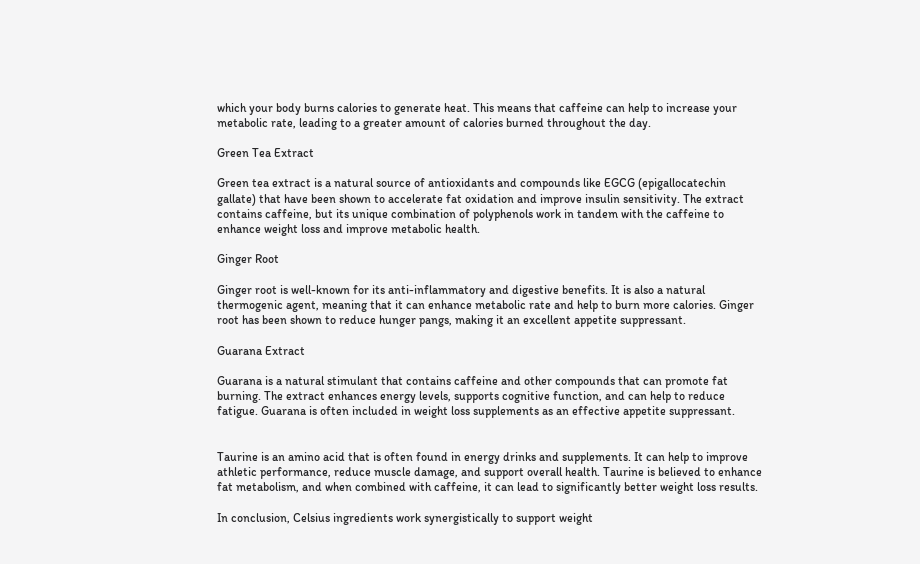which your body burns calories to generate heat. This means that caffeine can help to increase your metabolic rate, leading to a greater amount of calories burned throughout the day.

Green Tea Extract

Green tea extract is a natural source of antioxidants and compounds like EGCG (epigallocatechin gallate) that have been shown to accelerate fat oxidation and improve insulin sensitivity. The extract contains caffeine, but its unique combination of polyphenols work in tandem with the caffeine to enhance weight loss and improve metabolic health.

Ginger Root

Ginger root is well-known for its anti-inflammatory and digestive benefits. It is also a natural thermogenic agent, meaning that it can enhance metabolic rate and help to burn more calories. Ginger root has been shown to reduce hunger pangs, making it an excellent appetite suppressant.

Guarana Extract

Guarana is a natural stimulant that contains caffeine and other compounds that can promote fat burning. The extract enhances energy levels, supports cognitive function, and can help to reduce fatigue. Guarana is often included in weight loss supplements as an effective appetite suppressant.


Taurine is an amino acid that is often found in energy drinks and supplements. It can help to improve athletic performance, reduce muscle damage, and support overall health. Taurine is believed to enhance fat metabolism, and when combined with caffeine, it can lead to significantly better weight loss results.

In conclusion, Celsius ingredients work synergistically to support weight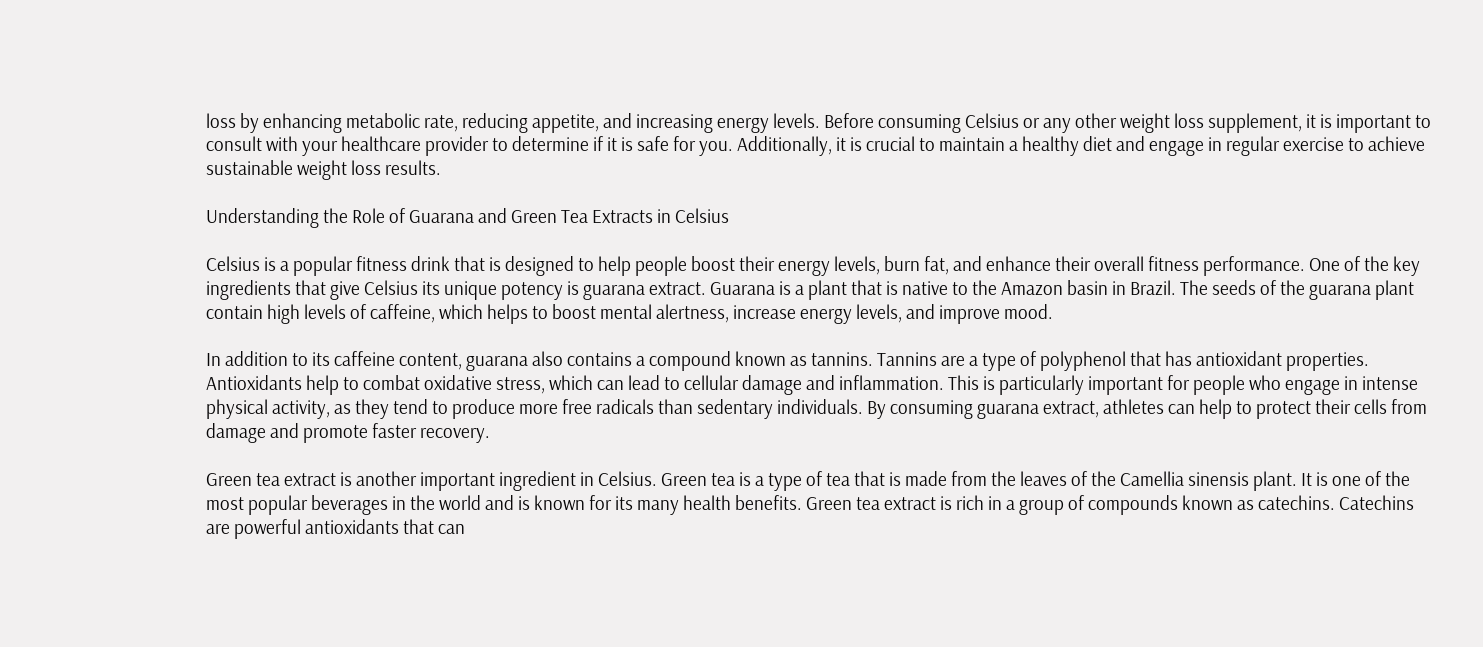loss by enhancing metabolic rate, reducing appetite, and increasing energy levels. Before consuming Celsius or any other weight loss supplement, it is important to consult with your healthcare provider to determine if it is safe for you. Additionally, it is crucial to maintain a healthy diet and engage in regular exercise to achieve sustainable weight loss results.

Understanding the Role of Guarana and Green Tea Extracts in Celsius

Celsius is a popular fitness drink that is designed to help people boost their energy levels, burn fat, and enhance their overall fitness performance. One of the key ingredients that give Celsius its unique potency is guarana extract. Guarana is a plant that is native to the Amazon basin in Brazil. The seeds of the guarana plant contain high levels of caffeine, which helps to boost mental alertness, increase energy levels, and improve mood.

In addition to its caffeine content, guarana also contains a compound known as tannins. Tannins are a type of polyphenol that has antioxidant properties. Antioxidants help to combat oxidative stress, which can lead to cellular damage and inflammation. This is particularly important for people who engage in intense physical activity, as they tend to produce more free radicals than sedentary individuals. By consuming guarana extract, athletes can help to protect their cells from damage and promote faster recovery.

Green tea extract is another important ingredient in Celsius. Green tea is a type of tea that is made from the leaves of the Camellia sinensis plant. It is one of the most popular beverages in the world and is known for its many health benefits. Green tea extract is rich in a group of compounds known as catechins. Catechins are powerful antioxidants that can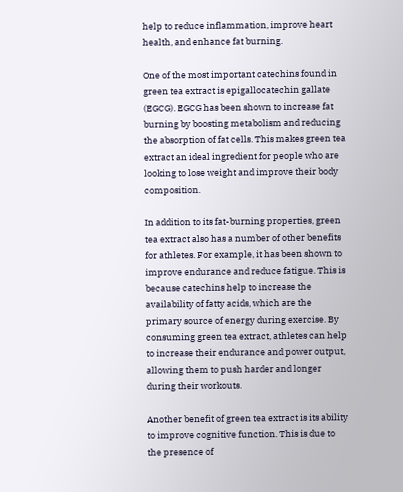help to reduce inflammation, improve heart health, and enhance fat burning.

One of the most important catechins found in green tea extract is epigallocatechin gallate (EGCG). EGCG has been shown to increase fat burning by boosting metabolism and reducing the absorption of fat cells. This makes green tea extract an ideal ingredient for people who are looking to lose weight and improve their body composition.

In addition to its fat-burning properties, green tea extract also has a number of other benefits for athletes. For example, it has been shown to improve endurance and reduce fatigue. This is because catechins help to increase the availability of fatty acids, which are the primary source of energy during exercise. By consuming green tea extract, athletes can help to increase their endurance and power output, allowing them to push harder and longer during their workouts.

Another benefit of green tea extract is its ability to improve cognitive function. This is due to the presence of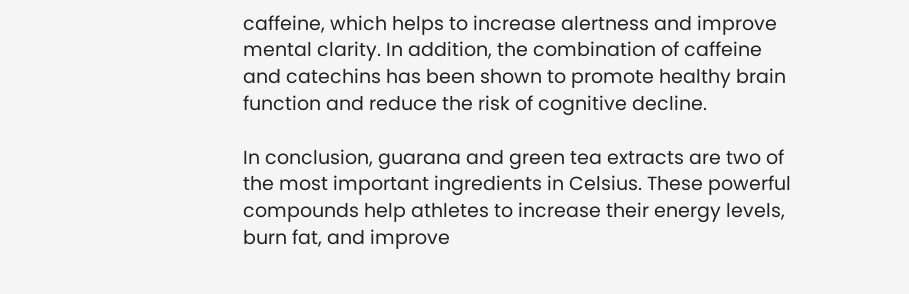caffeine, which helps to increase alertness and improve mental clarity. In addition, the combination of caffeine and catechins has been shown to promote healthy brain function and reduce the risk of cognitive decline.

In conclusion, guarana and green tea extracts are two of the most important ingredients in Celsius. These powerful compounds help athletes to increase their energy levels, burn fat, and improve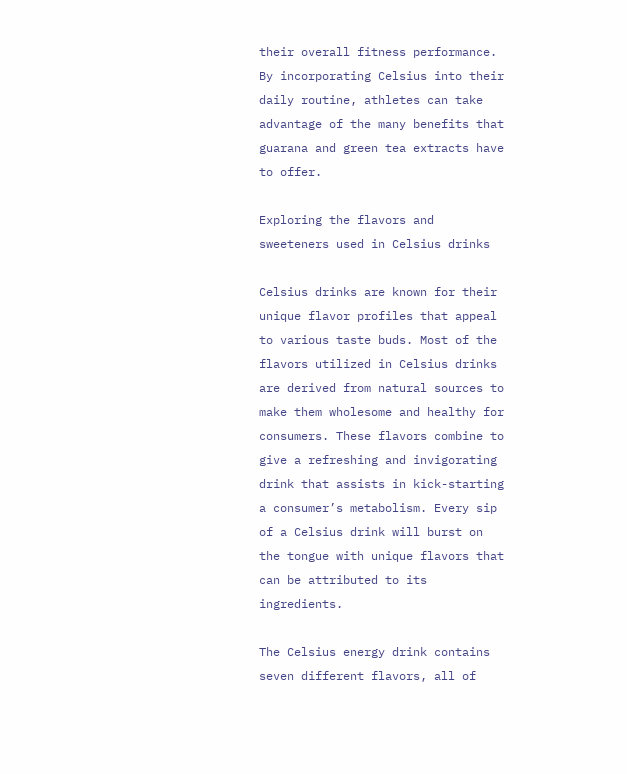their overall fitness performance. By incorporating Celsius into their daily routine, athletes can take advantage of the many benefits that guarana and green tea extracts have to offer.

Exploring the flavors and sweeteners used in Celsius drinks

Celsius drinks are known for their unique flavor profiles that appeal to various taste buds. Most of the flavors utilized in Celsius drinks are derived from natural sources to make them wholesome and healthy for consumers. These flavors combine to give a refreshing and invigorating drink that assists in kick-starting a consumer’s metabolism. Every sip of a Celsius drink will burst on the tongue with unique flavors that can be attributed to its ingredients.

The Celsius energy drink contains seven different flavors, all of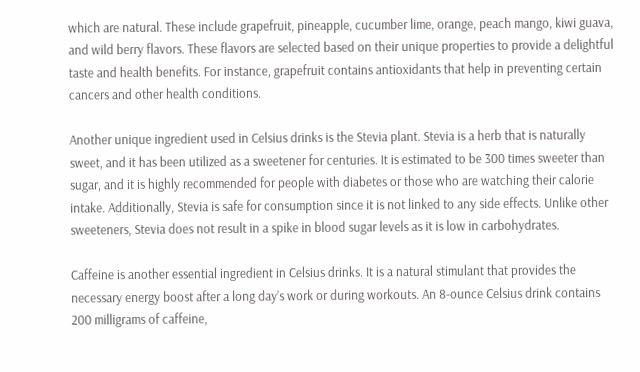which are natural. These include grapefruit, pineapple, cucumber lime, orange, peach mango, kiwi guava, and wild berry flavors. These flavors are selected based on their unique properties to provide a delightful taste and health benefits. For instance, grapefruit contains antioxidants that help in preventing certain cancers and other health conditions.

Another unique ingredient used in Celsius drinks is the Stevia plant. Stevia is a herb that is naturally sweet, and it has been utilized as a sweetener for centuries. It is estimated to be 300 times sweeter than sugar, and it is highly recommended for people with diabetes or those who are watching their calorie intake. Additionally, Stevia is safe for consumption since it is not linked to any side effects. Unlike other sweeteners, Stevia does not result in a spike in blood sugar levels as it is low in carbohydrates.

Caffeine is another essential ingredient in Celsius drinks. It is a natural stimulant that provides the necessary energy boost after a long day’s work or during workouts. An 8-ounce Celsius drink contains 200 milligrams of caffeine,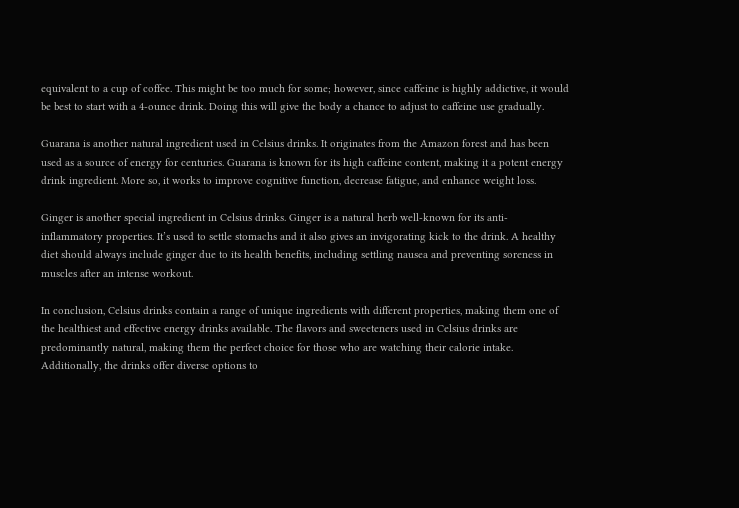equivalent to a cup of coffee. This might be too much for some; however, since caffeine is highly addictive, it would be best to start with a 4-ounce drink. Doing this will give the body a chance to adjust to caffeine use gradually.

Guarana is another natural ingredient used in Celsius drinks. It originates from the Amazon forest and has been used as a source of energy for centuries. Guarana is known for its high caffeine content, making it a potent energy drink ingredient. More so, it works to improve cognitive function, decrease fatigue, and enhance weight loss.

Ginger is another special ingredient in Celsius drinks. Ginger is a natural herb well-known for its anti-inflammatory properties. It’s used to settle stomachs and it also gives an invigorating kick to the drink. A healthy diet should always include ginger due to its health benefits, including settling nausea and preventing soreness in muscles after an intense workout.

In conclusion, Celsius drinks contain a range of unique ingredients with different properties, making them one of the healthiest and effective energy drinks available. The flavors and sweeteners used in Celsius drinks are predominantly natural, making them the perfect choice for those who are watching their calorie intake. Additionally, the drinks offer diverse options to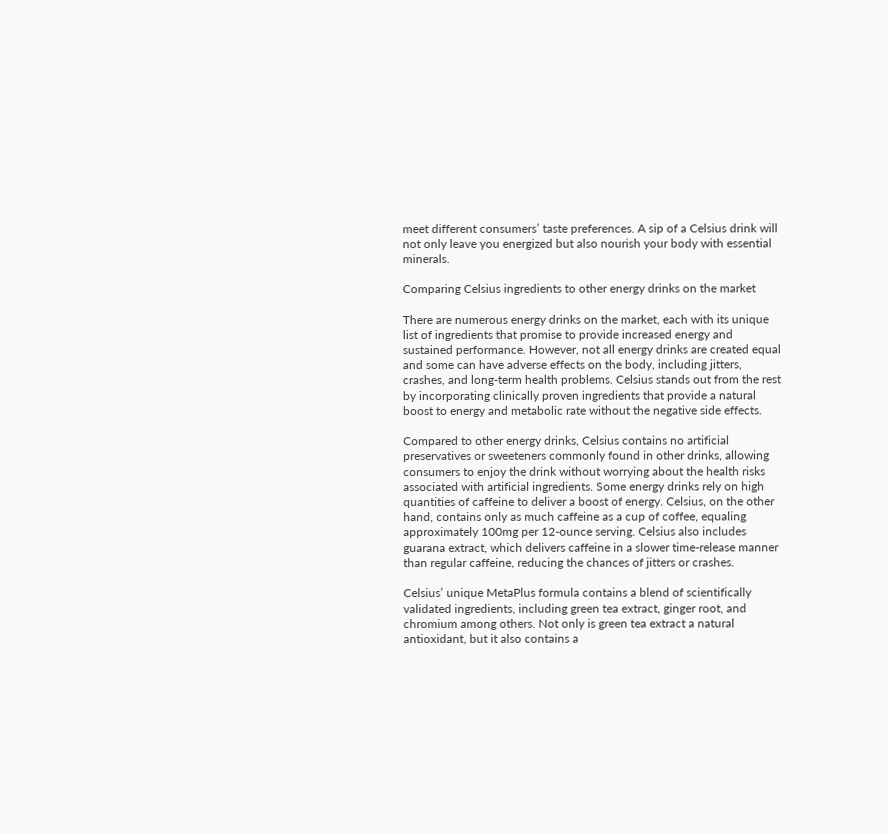meet different consumers’ taste preferences. A sip of a Celsius drink will not only leave you energized but also nourish your body with essential minerals.

Comparing Celsius ingredients to other energy drinks on the market

There are numerous energy drinks on the market, each with its unique list of ingredients that promise to provide increased energy and sustained performance. However, not all energy drinks are created equal and some can have adverse effects on the body, including jitters, crashes, and long-term health problems. Celsius stands out from the rest by incorporating clinically proven ingredients that provide a natural boost to energy and metabolic rate without the negative side effects.

Compared to other energy drinks, Celsius contains no artificial preservatives or sweeteners commonly found in other drinks, allowing consumers to enjoy the drink without worrying about the health risks associated with artificial ingredients. Some energy drinks rely on high quantities of caffeine to deliver a boost of energy. Celsius, on the other hand, contains only as much caffeine as a cup of coffee, equaling approximately 100mg per 12-ounce serving. Celsius also includes guarana extract, which delivers caffeine in a slower time-release manner than regular caffeine, reducing the chances of jitters or crashes.

Celsius’ unique MetaPlus formula contains a blend of scientifically validated ingredients, including green tea extract, ginger root, and chromium among others. Not only is green tea extract a natural antioxidant, but it also contains a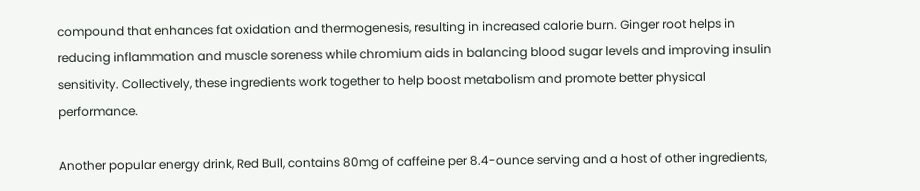compound that enhances fat oxidation and thermogenesis, resulting in increased calorie burn. Ginger root helps in reducing inflammation and muscle soreness while chromium aids in balancing blood sugar levels and improving insulin sensitivity. Collectively, these ingredients work together to help boost metabolism and promote better physical performance.

Another popular energy drink, Red Bull, contains 80mg of caffeine per 8.4-ounce serving and a host of other ingredients,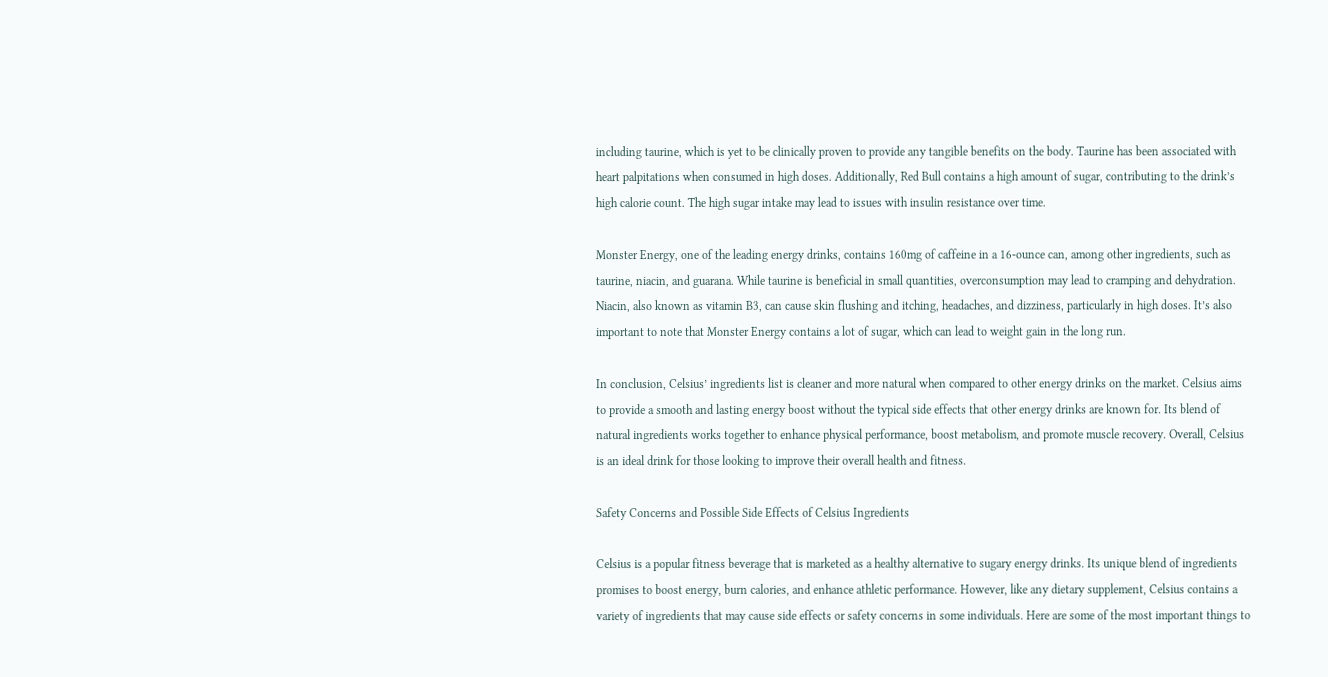including taurine, which is yet to be clinically proven to provide any tangible benefits on the body. Taurine has been associated with heart palpitations when consumed in high doses. Additionally, Red Bull contains a high amount of sugar, contributing to the drink’s high calorie count. The high sugar intake may lead to issues with insulin resistance over time.

Monster Energy, one of the leading energy drinks, contains 160mg of caffeine in a 16-ounce can, among other ingredients, such as taurine, niacin, and guarana. While taurine is beneficial in small quantities, overconsumption may lead to cramping and dehydration. Niacin, also known as vitamin B3, can cause skin flushing and itching, headaches, and dizziness, particularly in high doses. It’s also important to note that Monster Energy contains a lot of sugar, which can lead to weight gain in the long run.

In conclusion, Celsius’ ingredients list is cleaner and more natural when compared to other energy drinks on the market. Celsius aims to provide a smooth and lasting energy boost without the typical side effects that other energy drinks are known for. Its blend of natural ingredients works together to enhance physical performance, boost metabolism, and promote muscle recovery. Overall, Celsius is an ideal drink for those looking to improve their overall health and fitness.

Safety Concerns and Possible Side Effects of Celsius Ingredients

Celsius is a popular fitness beverage that is marketed as a healthy alternative to sugary energy drinks. Its unique blend of ingredients promises to boost energy, burn calories, and enhance athletic performance. However, like any dietary supplement, Celsius contains a variety of ingredients that may cause side effects or safety concerns in some individuals. Here are some of the most important things to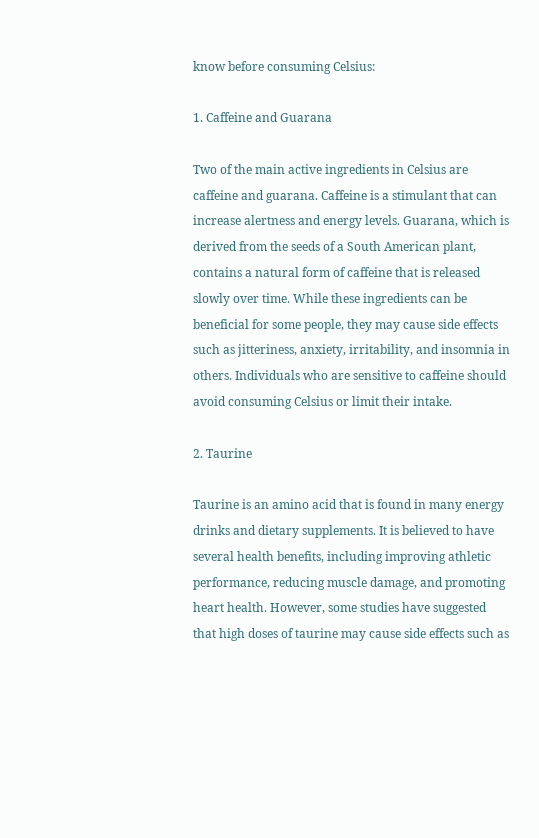know before consuming Celsius:

1. Caffeine and Guarana

Two of the main active ingredients in Celsius are caffeine and guarana. Caffeine is a stimulant that can increase alertness and energy levels. Guarana, which is derived from the seeds of a South American plant, contains a natural form of caffeine that is released slowly over time. While these ingredients can be beneficial for some people, they may cause side effects such as jitteriness, anxiety, irritability, and insomnia in others. Individuals who are sensitive to caffeine should avoid consuming Celsius or limit their intake.

2. Taurine

Taurine is an amino acid that is found in many energy drinks and dietary supplements. It is believed to have several health benefits, including improving athletic performance, reducing muscle damage, and promoting heart health. However, some studies have suggested that high doses of taurine may cause side effects such as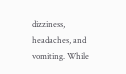dizziness, headaches, and vomiting. While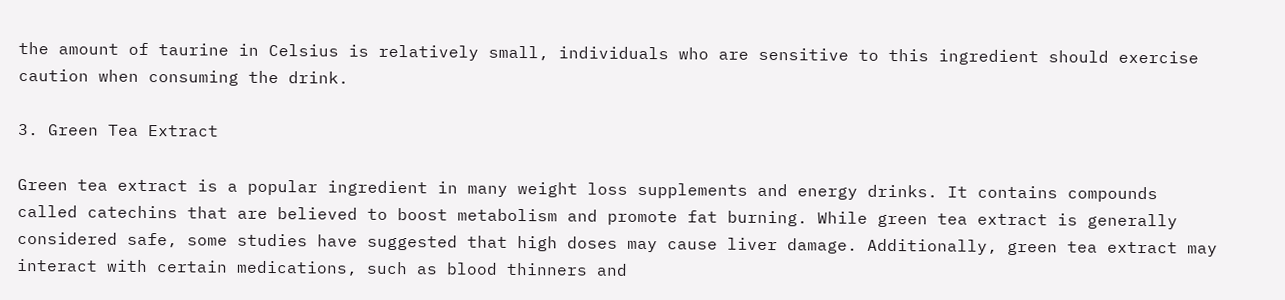the amount of taurine in Celsius is relatively small, individuals who are sensitive to this ingredient should exercise caution when consuming the drink.

3. Green Tea Extract

Green tea extract is a popular ingredient in many weight loss supplements and energy drinks. It contains compounds called catechins that are believed to boost metabolism and promote fat burning. While green tea extract is generally considered safe, some studies have suggested that high doses may cause liver damage. Additionally, green tea extract may interact with certain medications, such as blood thinners and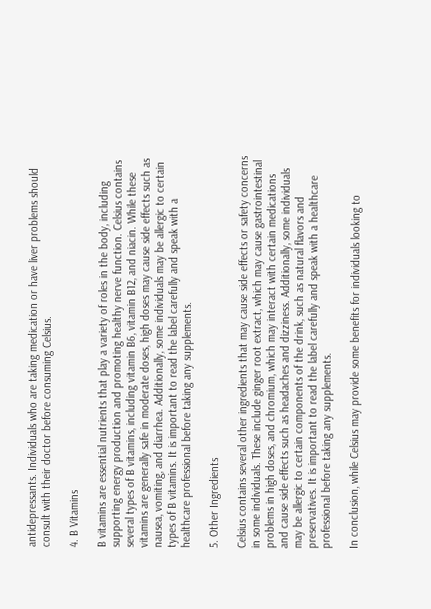antidepressants. Individuals who are taking medication or have liver problems should consult with their doctor before consuming Celsius.

4. B Vitamins

B vitamins are essential nutrients that play a variety of roles in the body, including supporting energy production and promoting healthy nerve function. Celsius contains several types of B vitamins, including vitamin B6, vitamin B12, and niacin. While these vitamins are generally safe in moderate doses, high doses may cause side effects such as nausea, vomiting, and diarrhea. Additionally, some individuals may be allergic to certain types of B vitamins. It is important to read the label carefully and speak with a healthcare professional before taking any supplements.

5. Other Ingredients

Celsius contains several other ingredients that may cause side effects or safety concerns in some individuals. These include ginger root extract, which may cause gastrointestinal problems in high doses, and chromium, which may interact with certain medications and cause side effects such as headaches and dizziness. Additionally, some individuals may be allergic to certain components of the drink, such as natural flavors and preservatives. It is important to read the label carefully and speak with a healthcare professional before taking any supplements.

In conclusion, while Celsius may provide some benefits for individuals looking to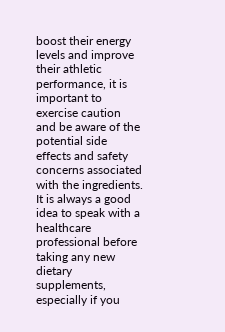boost their energy levels and improve their athletic performance, it is important to exercise caution and be aware of the potential side effects and safety concerns associated with the ingredients. It is always a good idea to speak with a healthcare professional before taking any new dietary supplements, especially if you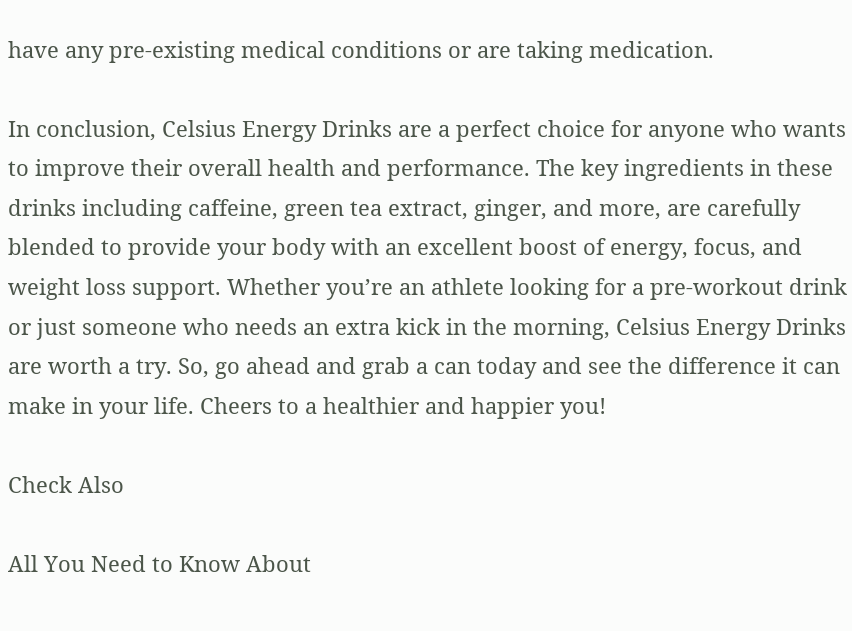have any pre-existing medical conditions or are taking medication.

In conclusion, Celsius Energy Drinks are a perfect choice for anyone who wants to improve their overall health and performance. The key ingredients in these drinks including caffeine, green tea extract, ginger, and more, are carefully blended to provide your body with an excellent boost of energy, focus, and weight loss support. Whether you’re an athlete looking for a pre-workout drink or just someone who needs an extra kick in the morning, Celsius Energy Drinks are worth a try. So, go ahead and grab a can today and see the difference it can make in your life. Cheers to a healthier and happier you!

Check Also

All You Need to Know About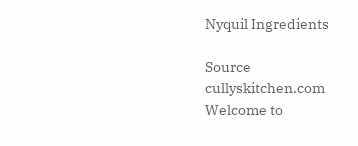Nyquil Ingredients

Source cullyskitchen.com Welcome to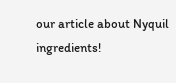our article about Nyquil ingredients!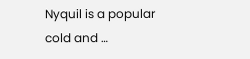Nyquil is a popular cold and …